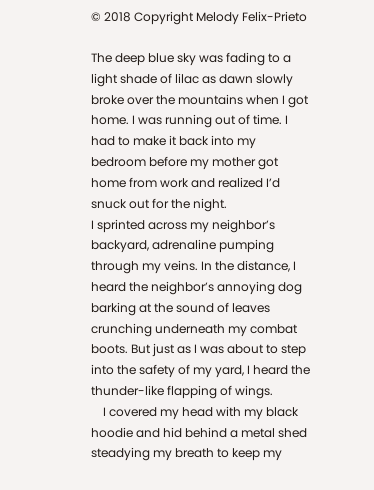© 2018 Copyright Melody Felix-Prieto

The deep blue sky was fading to a light shade of lilac as dawn slowly broke over the mountains when I got home. I was running out of time. I had to make it back into my bedroom before my mother got home from work and realized I’d snuck out for the night.
I sprinted across my neighbor’s backyard, adrenaline pumping through my veins. In the distance, I heard the neighbor’s annoying dog barking at the sound of leaves crunching underneath my combat boots. But just as I was about to step into the safety of my yard, I heard the thunder-like flapping of wings.
    I covered my head with my black hoodie and hid behind a metal shed steadying my breath to keep my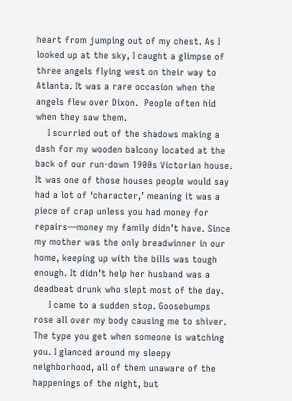heart from jumping out of my chest. As I looked up at the sky, I caught a glimpse of three angels flying west on their way to Atlanta. It was a rare occasion when the angels flew over Dixon.  People often hid when they saw them.
    I scurried out of the shadows making a dash for my wooden balcony located at the back of our run-down 1900s Victorian house. It was one of those houses people would say had a lot of ‘character,’ meaning it was a piece of crap unless you had money for repairs—money my family didn’t have. Since my mother was the only breadwinner in our home, keeping up with the bills was tough enough. It didn’t help her husband was a deadbeat drunk who slept most of the day.
     I came to a sudden stop. Goosebumps rose all over my body causing me to shiver. The type you get when someone is watching you. I glanced around my sleepy neighborhood, all of them unaware of the happenings of the night, but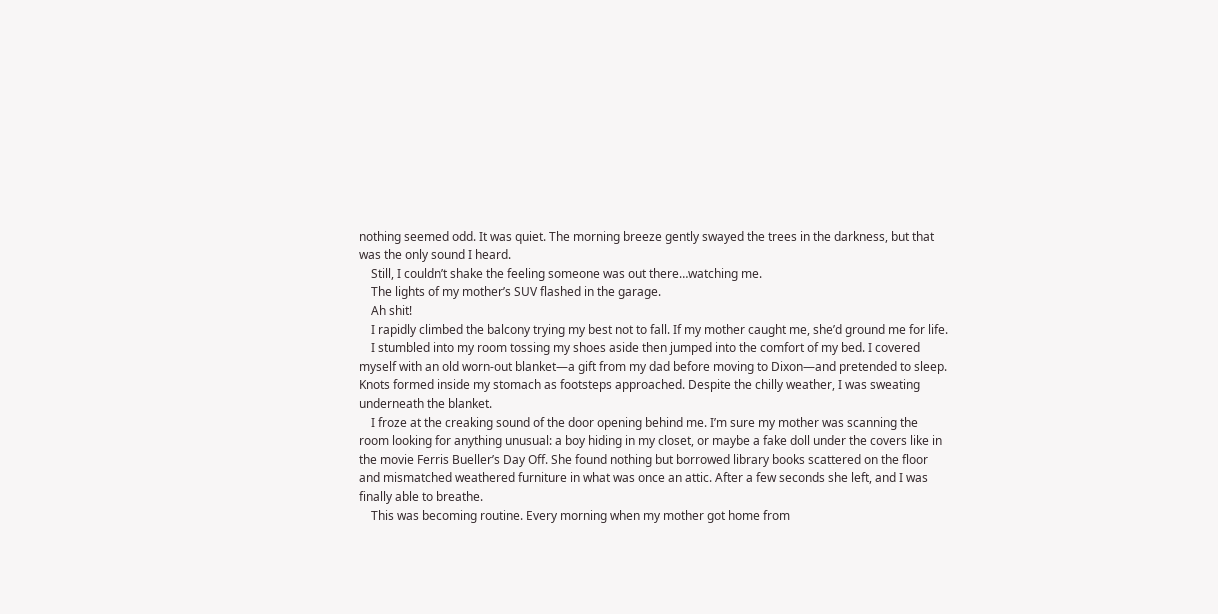nothing seemed odd. It was quiet. The morning breeze gently swayed the trees in the darkness, but that was the only sound I heard.
    Still, I couldn’t shake the feeling someone was out there…watching me.
    The lights of my mother’s SUV flashed in the garage.
    Ah shit!
    I rapidly climbed the balcony trying my best not to fall. If my mother caught me, she’d ground me for life.
    I stumbled into my room tossing my shoes aside then jumped into the comfort of my bed. I covered myself with an old worn-out blanket—a gift from my dad before moving to Dixon—and pretended to sleep. Knots formed inside my stomach as footsteps approached. Despite the chilly weather, I was sweating underneath the blanket.
    I froze at the creaking sound of the door opening behind me. I’m sure my mother was scanning the room looking for anything unusual: a boy hiding in my closet, or maybe a fake doll under the covers like in the movie Ferris Bueller’s Day Off. She found nothing but borrowed library books scattered on the floor and mismatched weathered furniture in what was once an attic. After a few seconds she left, and I was finally able to breathe.
    This was becoming routine. Every morning when my mother got home from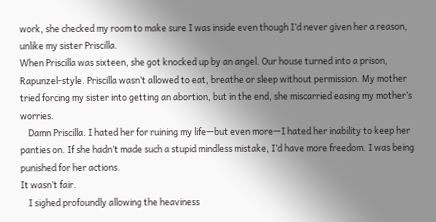work, she checked my room to make sure I was inside even though I’d never given her a reason, unlike my sister Priscilla.
When Priscilla was sixteen, she got knocked up by an angel. Our house turned into a prison, Rapunzel-style. Priscilla wasn’t allowed to eat, breathe or sleep without permission. My mother tried forcing my sister into getting an abortion, but in the end, she miscarried easing my mother’s worries.
    Damn Priscilla. I hated her for ruining my life—but even more—I hated her inability to keep her panties on. If she hadn’t made such a stupid mindless mistake, I’d have more freedom. I was being punished for her actions.
It wasn’t fair.
    I sighed profoundly allowing the heaviness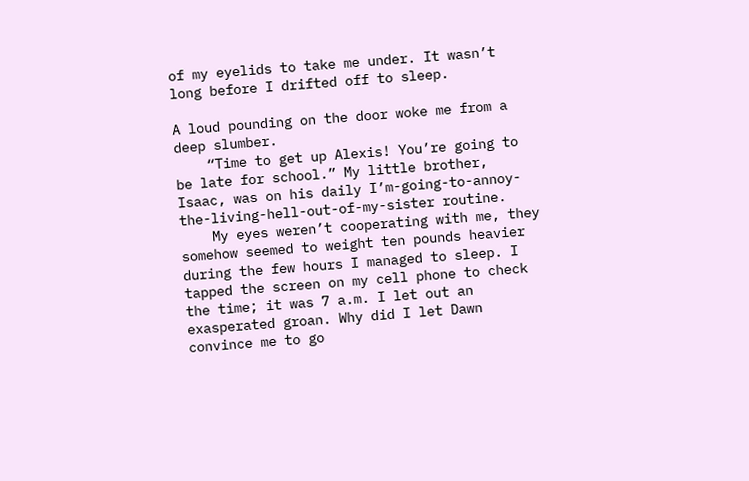of my eyelids to take me under. It wasn’t long before I drifted off to sleep.

A loud pounding on the door woke me from a deep slumber.
    “Time to get up Alexis! You’re going to be late for school.” My little brother, Isaac, was on his daily I’m-going-to-annoy-the-living-hell-out-of-my-sister routine.
    My eyes weren’t cooperating with me, they somehow seemed to weight ten pounds heavier during the few hours I managed to sleep. I tapped the screen on my cell phone to check the time; it was 7 a.m. I let out an exasperated groan. Why did I let Dawn convince me to go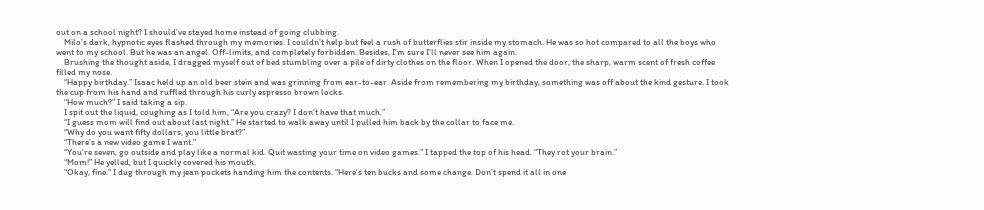out on a school night? I should’ve stayed home instead of going clubbing.
    Milo’s dark, hypnotic eyes flashed through my memories. I couldn’t help but feel a rush of butterflies stir inside my stomach. He was so hot compared to all the boys who went to my school. But he was an angel. Off-limits, and completely forbidden. Besides, I’m sure I’ll never see him again.
    Brushing the thought aside, I dragged myself out of bed stumbling over a pile of dirty clothes on the floor. When I opened the door, the sharp, warm scent of fresh coffee filled my nose.
    “Happy birthday.” Isaac held up an old beer stein and was grinning from ear-to-ear. Aside from remembering my birthday, something was off about the kind gesture. I took the cup from his hand and ruffled through his curly espresso brown locks.
    “How much?” I said taking a sip.
    I spit out the liquid, coughing as I told him, “Are you crazy? I don’t have that much.”
    “I guess mom will find out about last night.” He started to walk away until I pulled him back by the collar to face me.
    “Why do you want fifty dollars, you little brat?”
    “There’s a new video game I want.”
    “You’re seven, go outside and play like a normal kid. Quit wasting your time on video games.” I tapped the top of his head. “They rot your brain.”
    “Mom!” He yelled, but I quickly covered his mouth.
    “Okay, fine.” I dug through my jean pockets handing him the contents. “Here’s ten bucks and some change. Don’t spend it all in one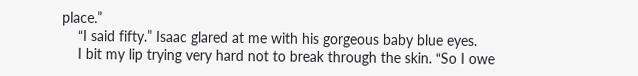place.”
    “I said fifty.” Isaac glared at me with his gorgeous baby blue eyes.
    I bit my lip trying very hard not to break through the skin. “So I owe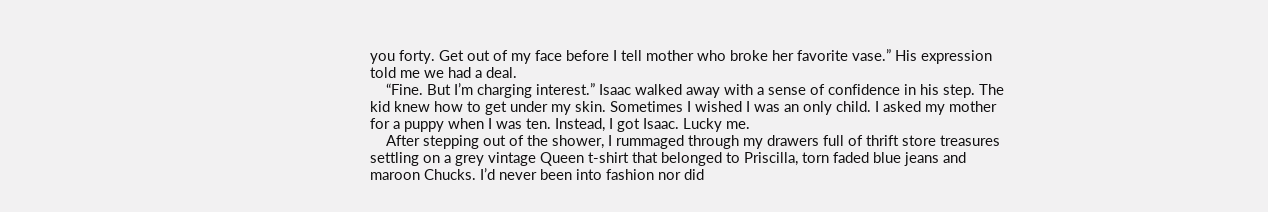you forty. Get out of my face before I tell mother who broke her favorite vase.” His expression told me we had a deal.
    “Fine. But I’m charging interest.” Isaac walked away with a sense of confidence in his step. The kid knew how to get under my skin. Sometimes I wished I was an only child. I asked my mother for a puppy when I was ten. Instead, I got Isaac. Lucky me.
    After stepping out of the shower, I rummaged through my drawers full of thrift store treasures settling on a grey vintage Queen t-shirt that belonged to Priscilla, torn faded blue jeans and maroon Chucks. I’d never been into fashion nor did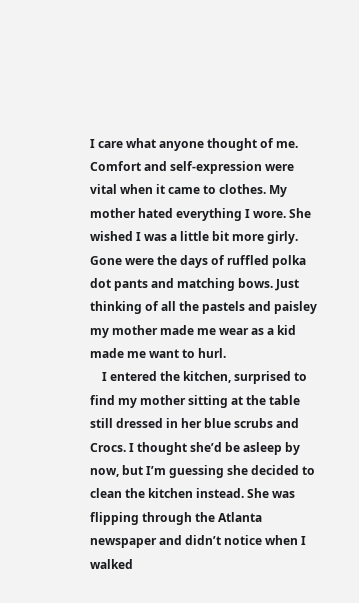I care what anyone thought of me. Comfort and self-expression were vital when it came to clothes. My mother hated everything I wore. She wished I was a little bit more girly.    Gone were the days of ruffled polka dot pants and matching bows. Just thinking of all the pastels and paisley my mother made me wear as a kid made me want to hurl.
    I entered the kitchen, surprised to find my mother sitting at the table still dressed in her blue scrubs and Crocs. I thought she’d be asleep by now, but I’m guessing she decided to clean the kitchen instead. She was flipping through the Atlanta newspaper and didn’t notice when I walked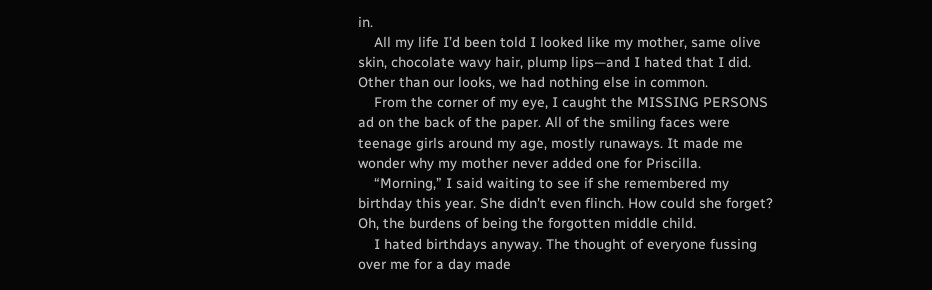in.
    All my life I’d been told I looked like my mother, same olive skin, chocolate wavy hair, plump lips—and I hated that I did. Other than our looks, we had nothing else in common.
    From the corner of my eye, I caught the MISSING PERSONS ad on the back of the paper. All of the smiling faces were teenage girls around my age, mostly runaways. It made me wonder why my mother never added one for Priscilla.
    “Morning,” I said waiting to see if she remembered my birthday this year. She didn’t even flinch. How could she forget? Oh, the burdens of being the forgotten middle child.
    I hated birthdays anyway. The thought of everyone fussing over me for a day made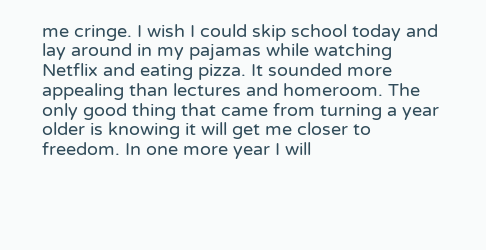me cringe. I wish I could skip school today and lay around in my pajamas while watching Netflix and eating pizza. It sounded more appealing than lectures and homeroom. The only good thing that came from turning a year older is knowing it will get me closer to freedom. In one more year I will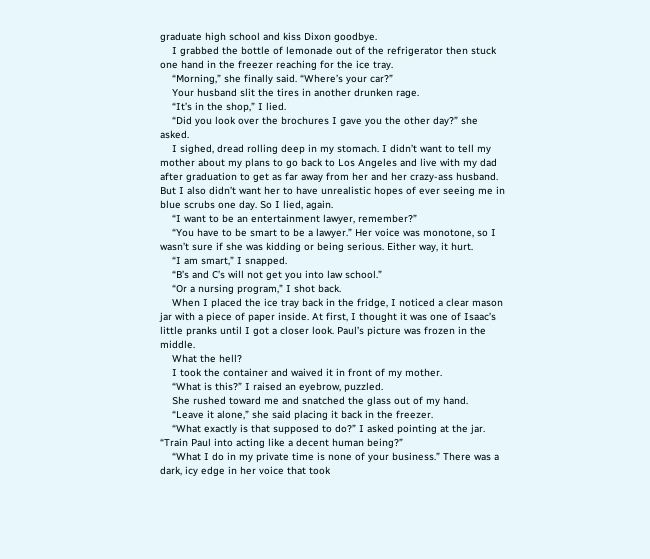graduate high school and kiss Dixon goodbye.
    I grabbed the bottle of lemonade out of the refrigerator then stuck one hand in the freezer reaching for the ice tray.
    “Morning,” she finally said. “Where’s your car?”
    Your husband slit the tires in another drunken rage.
    “It’s in the shop,” I lied.
    “Did you look over the brochures I gave you the other day?” she asked.
    I sighed, dread rolling deep in my stomach. I didn’t want to tell my mother about my plans to go back to Los Angeles and live with my dad after graduation to get as far away from her and her crazy-ass husband. But I also didn’t want her to have unrealistic hopes of ever seeing me in blue scrubs one day. So I lied, again.
    “I want to be an entertainment lawyer, remember?”
    “You have to be smart to be a lawyer.” Her voice was monotone, so I wasn’t sure if she was kidding or being serious. Either way, it hurt.
    “I am smart,” I snapped.
    “B’s and C’s will not get you into law school.”
    “Or a nursing program,” I shot back.
    When I placed the ice tray back in the fridge, I noticed a clear mason jar with a piece of paper inside. At first, I thought it was one of Isaac’s little pranks until I got a closer look. Paul’s picture was frozen in the middle.
    What the hell?
    I took the container and waived it in front of my mother.
    “What is this?” I raised an eyebrow, puzzled.
    She rushed toward me and snatched the glass out of my hand.
    “Leave it alone,” she said placing it back in the freezer.
    “What exactly is that supposed to do?” I asked pointing at the jar. “Train Paul into acting like a decent human being?”
    “What I do in my private time is none of your business.” There was a dark, icy edge in her voice that took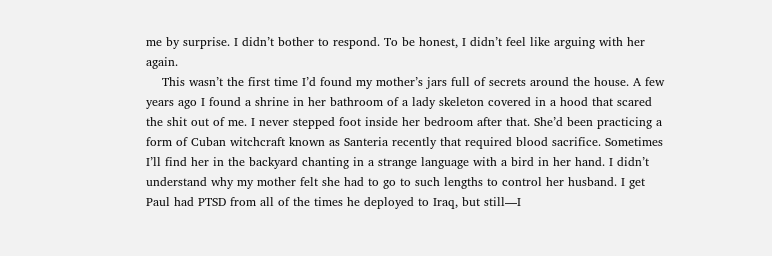me by surprise. I didn’t bother to respond. To be honest, I didn’t feel like arguing with her again.
    This wasn’t the first time I’d found my mother’s jars full of secrets around the house. A few years ago I found a shrine in her bathroom of a lady skeleton covered in a hood that scared the shit out of me. I never stepped foot inside her bedroom after that. She’d been practicing a form of Cuban witchcraft known as Santeria recently that required blood sacrifice. Sometimes I’ll find her in the backyard chanting in a strange language with a bird in her hand. I didn’t understand why my mother felt she had to go to such lengths to control her husband. I get Paul had PTSD from all of the times he deployed to Iraq, but still—I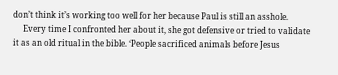don’t think it’s working too well for her because Paul is still an asshole.
     Every time I confronted her about it, she got defensive or tried to validate it as an old ritual in the bible. ‘People sacrificed animals before Jesus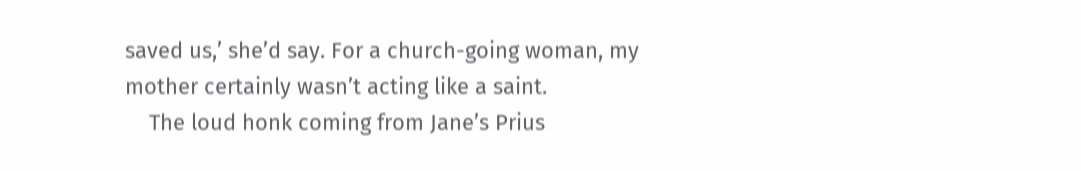saved us,’ she’d say. For a church-going woman, my mother certainly wasn’t acting like a saint.
    The loud honk coming from Jane’s Prius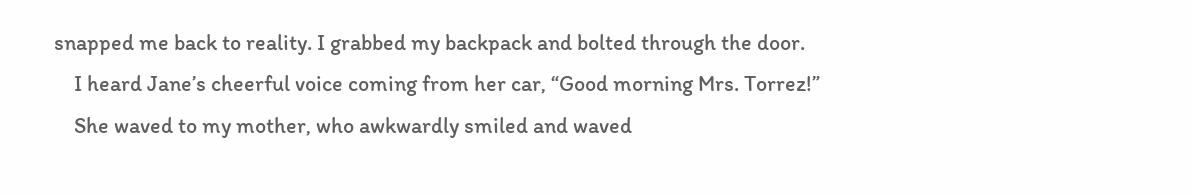snapped me back to reality. I grabbed my backpack and bolted through the door.
    I heard Jane’s cheerful voice coming from her car, “Good morning Mrs. Torrez!”
    She waved to my mother, who awkwardly smiled and waved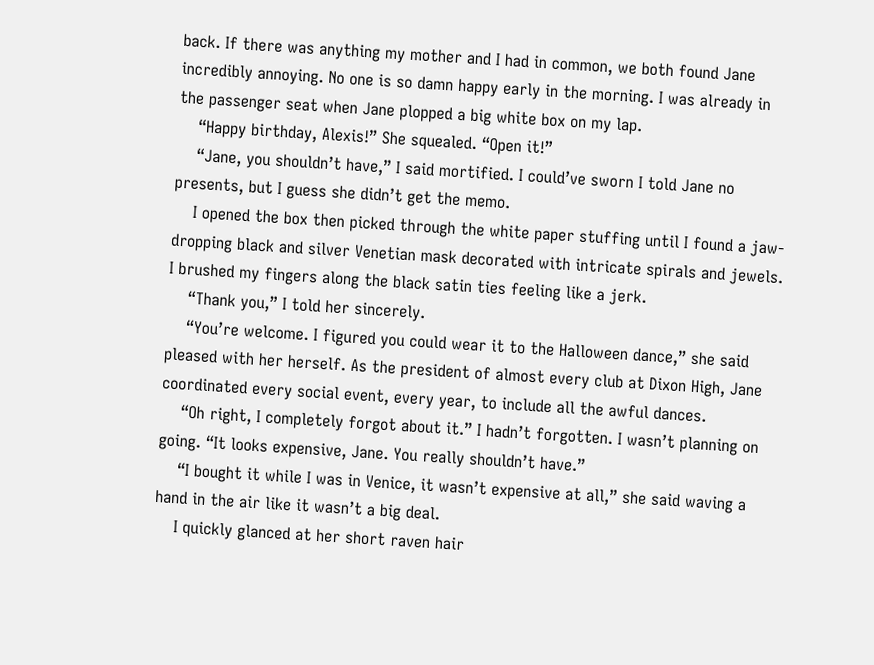back. If there was anything my mother and I had in common, we both found Jane incredibly annoying. No one is so damn happy early in the morning. I was already in the passenger seat when Jane plopped a big white box on my lap.
    “Happy birthday, Alexis!” She squealed. “Open it!”
    “Jane, you shouldn’t have,” I said mortified. I could’ve sworn I told Jane no presents, but I guess she didn’t get the memo.
    I opened the box then picked through the white paper stuffing until I found a jaw-dropping black and silver Venetian mask decorated with intricate spirals and jewels. I brushed my fingers along the black satin ties feeling like a jerk.
    “Thank you,” I told her sincerely.
    “You’re welcome. I figured you could wear it to the Halloween dance,” she said pleased with her herself. As the president of almost every club at Dixon High, Jane coordinated every social event, every year, to include all the awful dances.
    “Oh right, I completely forgot about it.” I hadn’t forgotten. I wasn’t planning on going. “It looks expensive, Jane. You really shouldn’t have.”
    “I bought it while I was in Venice, it wasn’t expensive at all,” she said waving a hand in the air like it wasn’t a big deal.
    I quickly glanced at her short raven hair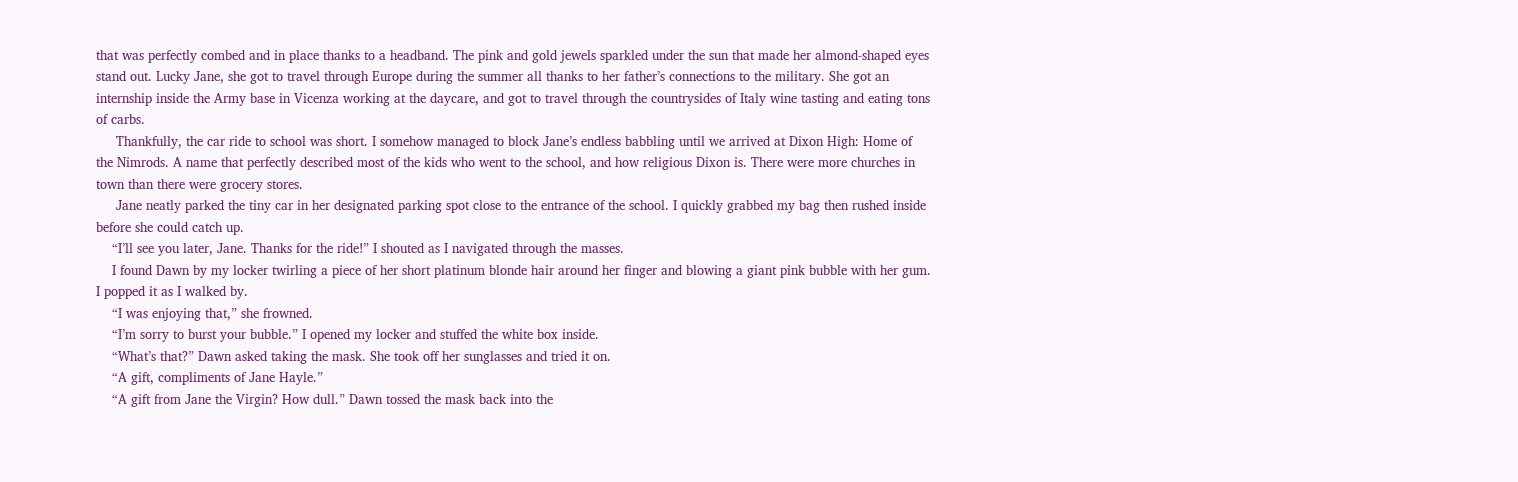that was perfectly combed and in place thanks to a headband. The pink and gold jewels sparkled under the sun that made her almond-shaped eyes stand out. Lucky Jane, she got to travel through Europe during the summer all thanks to her father’s connections to the military. She got an internship inside the Army base in Vicenza working at the daycare, and got to travel through the countrysides of Italy wine tasting and eating tons of carbs.
     Thankfully, the car ride to school was short. I somehow managed to block Jane’s endless babbling until we arrived at Dixon High: Home of the Nimrods. A name that perfectly described most of the kids who went to the school, and how religious Dixon is. There were more churches in town than there were grocery stores.
     Jane neatly parked the tiny car in her designated parking spot close to the entrance of the school. I quickly grabbed my bag then rushed inside before she could catch up.
    “I’ll see you later, Jane. Thanks for the ride!” I shouted as I navigated through the masses.
    I found Dawn by my locker twirling a piece of her short platinum blonde hair around her finger and blowing a giant pink bubble with her gum. I popped it as I walked by.
    “I was enjoying that,” she frowned.
    “I’m sorry to burst your bubble.” I opened my locker and stuffed the white box inside.
    “What’s that?” Dawn asked taking the mask. She took off her sunglasses and tried it on.
    “A gift, compliments of Jane Hayle.”
    “A gift from Jane the Virgin? How dull.” Dawn tossed the mask back into the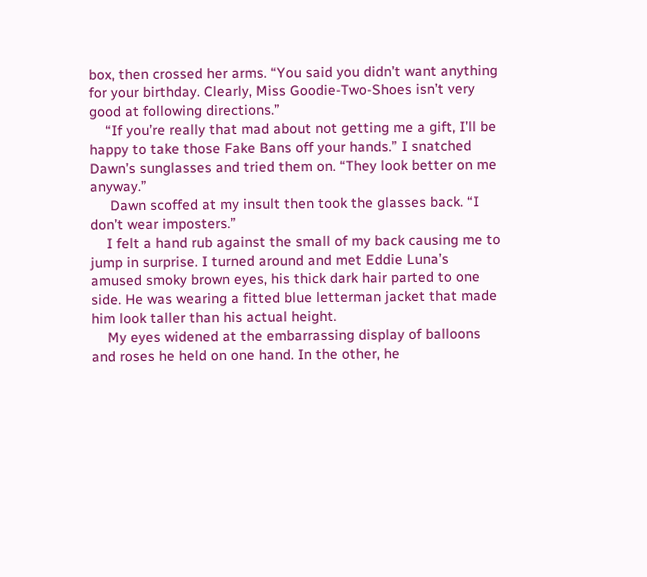box, then crossed her arms. “You said you didn’t want anything for your birthday. Clearly, Miss Goodie-Two-Shoes isn’t very good at following directions.”
    “If you’re really that mad about not getting me a gift, I’ll be happy to take those Fake Bans off your hands.” I snatched Dawn’s sunglasses and tried them on. “They look better on me anyway.”
     Dawn scoffed at my insult then took the glasses back. “I don’t wear imposters.”
    I felt a hand rub against the small of my back causing me to jump in surprise. I turned around and met Eddie Luna’s amused smoky brown eyes, his thick dark hair parted to one side. He was wearing a fitted blue letterman jacket that made him look taller than his actual height.
    My eyes widened at the embarrassing display of balloons and roses he held on one hand. In the other, he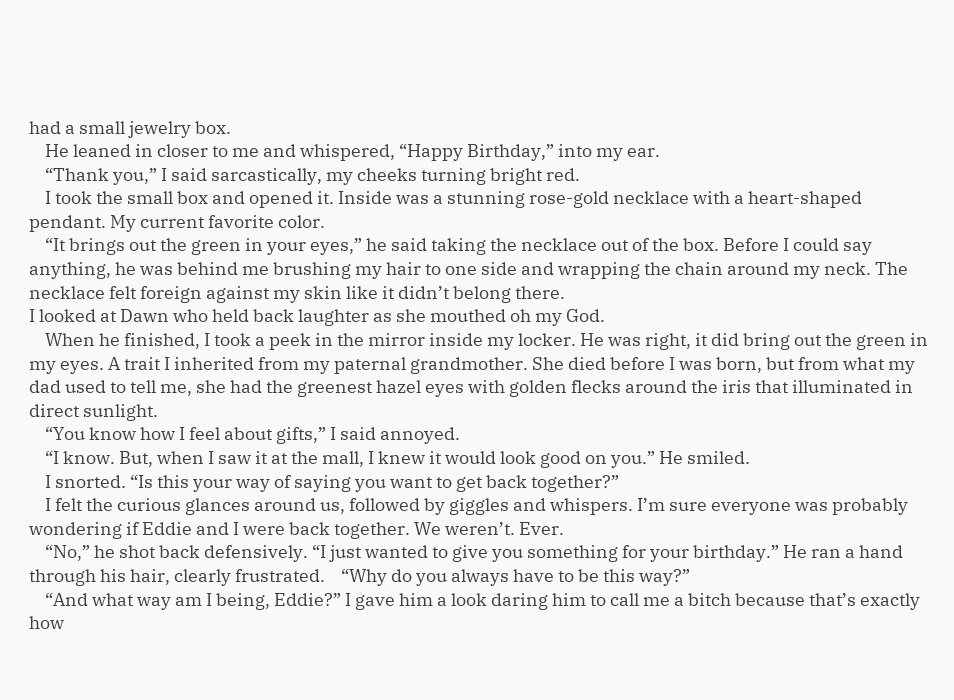had a small jewelry box.
    He leaned in closer to me and whispered, “Happy Birthday,” into my ear.
    “Thank you,” I said sarcastically, my cheeks turning bright red.
    I took the small box and opened it. Inside was a stunning rose-gold necklace with a heart-shaped pendant. My current favorite color.
    “It brings out the green in your eyes,” he said taking the necklace out of the box. Before I could say anything, he was behind me brushing my hair to one side and wrapping the chain around my neck. The necklace felt foreign against my skin like it didn’t belong there.
I looked at Dawn who held back laughter as she mouthed oh my God.
    When he finished, I took a peek in the mirror inside my locker. He was right, it did bring out the green in my eyes. A trait I inherited from my paternal grandmother. She died before I was born, but from what my dad used to tell me, she had the greenest hazel eyes with golden flecks around the iris that illuminated in direct sunlight.
    “You know how I feel about gifts,” I said annoyed.
    “I know. But, when I saw it at the mall, I knew it would look good on you.” He smiled.
    I snorted. “Is this your way of saying you want to get back together?”
    I felt the curious glances around us, followed by giggles and whispers. I’m sure everyone was probably wondering if Eddie and I were back together. We weren’t. Ever.
    “No,” he shot back defensively. “I just wanted to give you something for your birthday.” He ran a hand through his hair, clearly frustrated.    “Why do you always have to be this way?”
    “And what way am I being, Eddie?” I gave him a look daring him to call me a bitch because that’s exactly how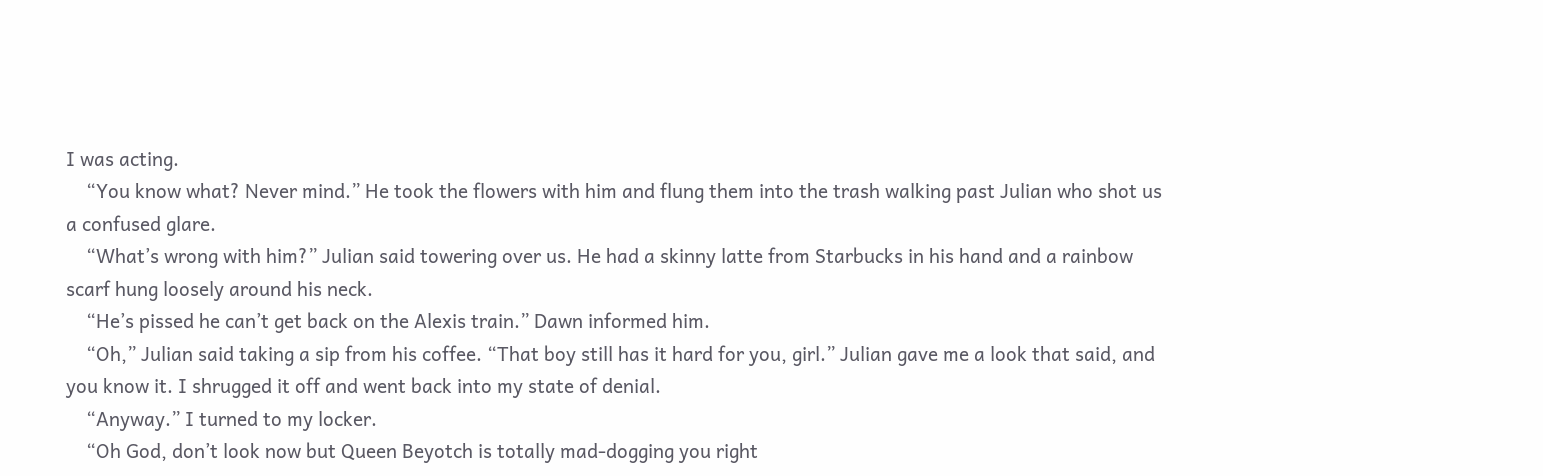I was acting.
    “You know what? Never mind.” He took the flowers with him and flung them into the trash walking past Julian who shot us a confused glare.
    “What’s wrong with him?” Julian said towering over us. He had a skinny latte from Starbucks in his hand and a rainbow scarf hung loosely around his neck.
    “He’s pissed he can’t get back on the Alexis train.” Dawn informed him.
    “Oh,” Julian said taking a sip from his coffee. “That boy still has it hard for you, girl.” Julian gave me a look that said, and you know it. I shrugged it off and went back into my state of denial.
    “Anyway.” I turned to my locker.
    “Oh God, don’t look now but Queen Beyotch is totally mad-dogging you right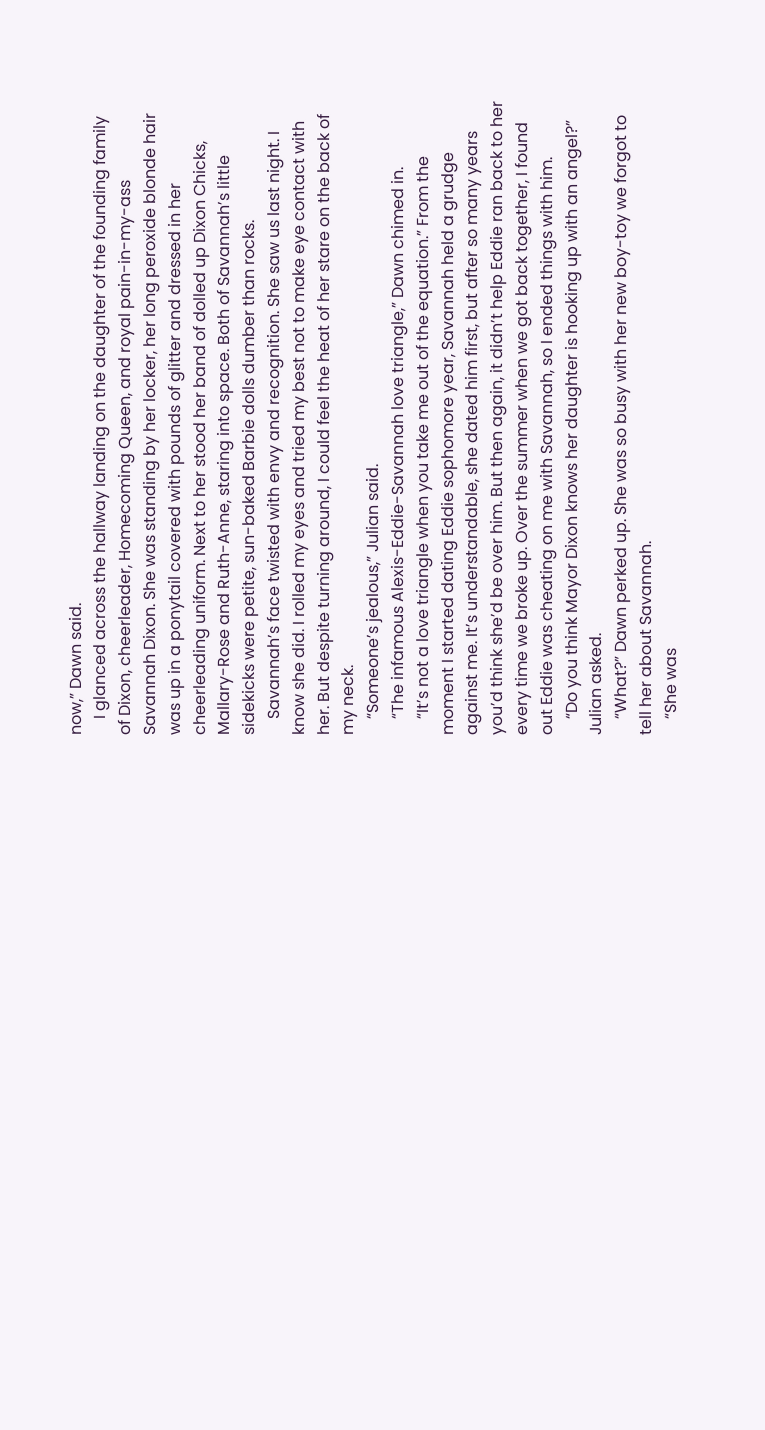now,” Dawn said.
    I glanced across the hallway landing on the daughter of the founding family of Dixon, cheerleader, Homecoming Queen, and royal pain-in-my-ass Savannah Dixon. She was standing by her locker, her long peroxide blonde hair was up in a ponytail covered with pounds of glitter and dressed in her cheerleading uniform. Next to her stood her band of dolled up Dixon Chicks, Mallary-Rose and Ruth-Anne, staring into space. Both of Savannah’s little sidekicks were petite, sun-baked Barbie dolls dumber than rocks.
    Savannah’s face twisted with envy and recognition. She saw us last night. I know she did. I rolled my eyes and tried my best not to make eye contact with her. But despite turning around, I could feel the heat of her stare on the back of my neck.
    “Someone’s jealous,” Julian said.
    “The infamous Alexis-Eddie-Savannah love triangle,” Dawn chimed in.
    “It’s not a love triangle when you take me out of the equation.” From the moment I started dating Eddie sophomore year, Savannah held a grudge against me. It’s understandable, she dated him first, but after so many years you’d think she’d be over him. But then again, it didn’t help Eddie ran back to her every time we broke up. Over the summer when we got back together, I found out Eddie was cheating on me with Savannah, so I ended things with him.
    “Do you think Mayor Dixon knows her daughter is hooking up with an angel?” Julian asked.
    “What?” Dawn perked up. She was so busy with her new boy-toy we forgot to tell her about Savannah.
    “She was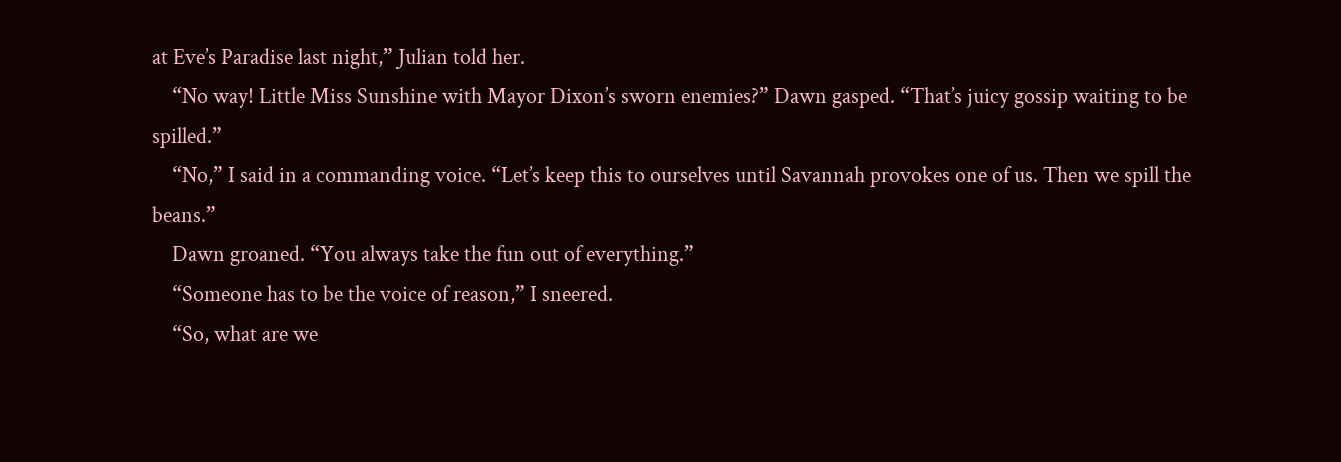at Eve’s Paradise last night,” Julian told her.
    “No way! Little Miss Sunshine with Mayor Dixon’s sworn enemies?” Dawn gasped. “That’s juicy gossip waiting to be spilled.”
    “No,” I said in a commanding voice. “Let’s keep this to ourselves until Savannah provokes one of us. Then we spill the beans.”
    Dawn groaned. “You always take the fun out of everything.”
    “Someone has to be the voice of reason,” I sneered.
    “So, what are we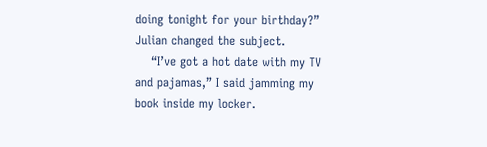doing tonight for your birthday?” Julian changed the subject.
    “I’ve got a hot date with my TV and pajamas,” I said jamming my book inside my locker.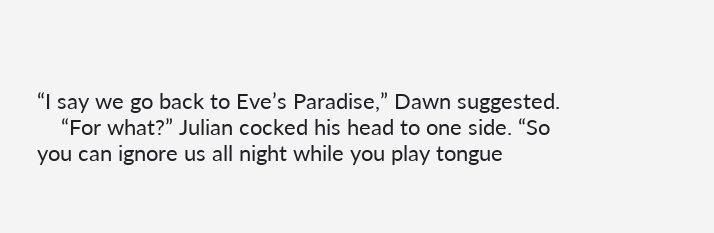“I say we go back to Eve’s Paradise,” Dawn suggested.
    “For what?” Julian cocked his head to one side. “So you can ignore us all night while you play tongue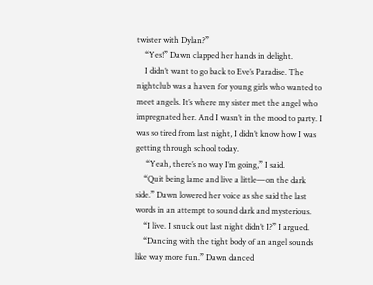twister with Dylan?”
    “Yes!” Dawn clapped her hands in delight.
    I didn’t want to go back to Eve’s Paradise. The nightclub was a haven for young girls who wanted to meet angels. It’s where my sister met the angel who impregnated her. And I wasn’t in the mood to party. I was so tired from last night, I didn’t know how I was getting through school today.
     “Yeah, there’s no way I’m going,” I said.
    “Quit being lame and live a little—on the dark side.” Dawn lowered her voice as she said the last words in an attempt to sound dark and mysterious.
    “I live. I snuck out last night didn’t I?” I argued.
    “Dancing with the tight body of an angel sounds like way more fun.” Dawn danced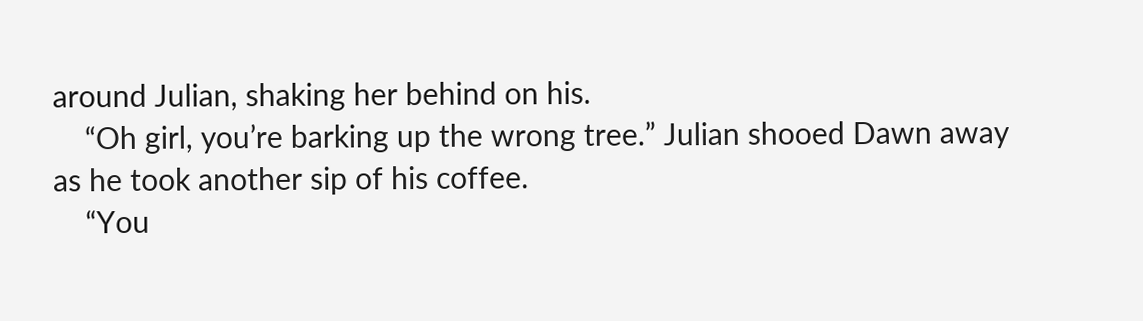around Julian, shaking her behind on his.
    “Oh girl, you’re barking up the wrong tree.” Julian shooed Dawn away as he took another sip of his coffee.
    “You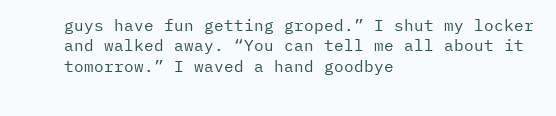guys have fun getting groped.” I shut my locker and walked away. “You can tell me all about it tomorrow.” I waved a hand goodbye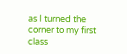as I turned the corner to my first class